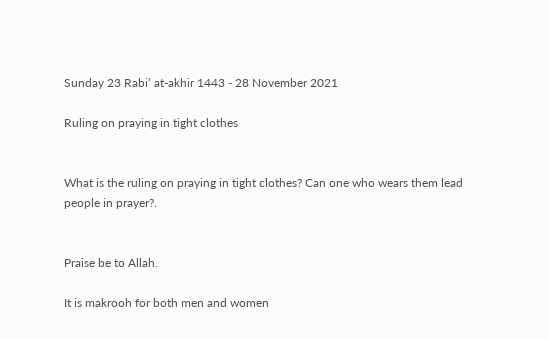Sunday 23 Rabi‘ at-akhir 1443 - 28 November 2021

Ruling on praying in tight clothes


What is the ruling on praying in tight clothes? Can one who wears them lead people in prayer?.


Praise be to Allah.

It is makrooh for both men and women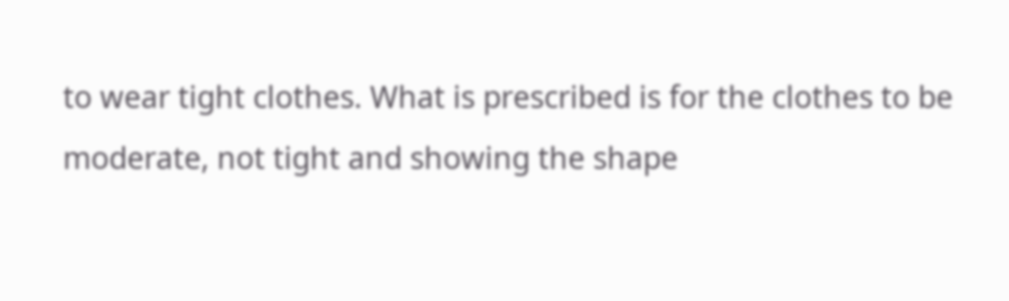to wear tight clothes. What is prescribed is for the clothes to be moderate, not tight and showing the shape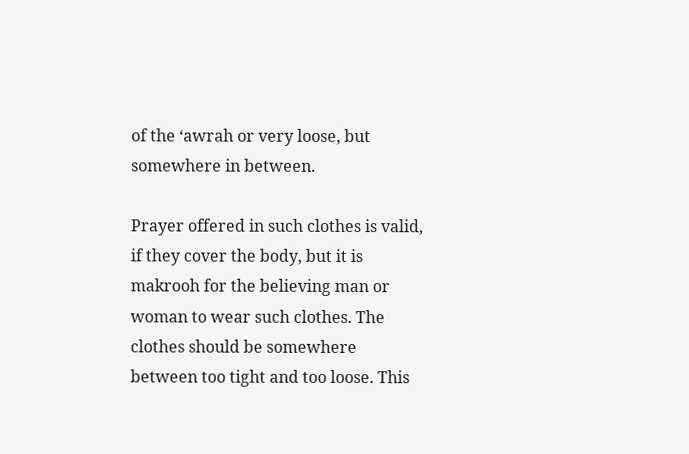of the ‘awrah or very loose, but somewhere in between.

Prayer offered in such clothes is valid, if they cover the body, but it is makrooh for the believing man or woman to wear such clothes. The clothes should be somewhere between too tight and too loose. This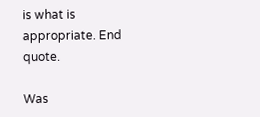is what is appropriate. End quote.

Was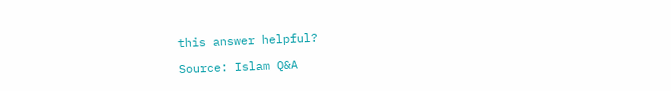this answer helpful?

Source: Islam Q&A